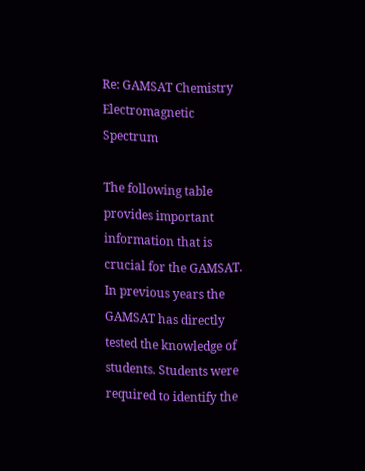Re: GAMSAT Chemistry Electromagnetic Spectrum

The following table provides important information that is crucial for the GAMSAT. In previous years the GAMSAT has directly tested the knowledge of students. Students were required to identify the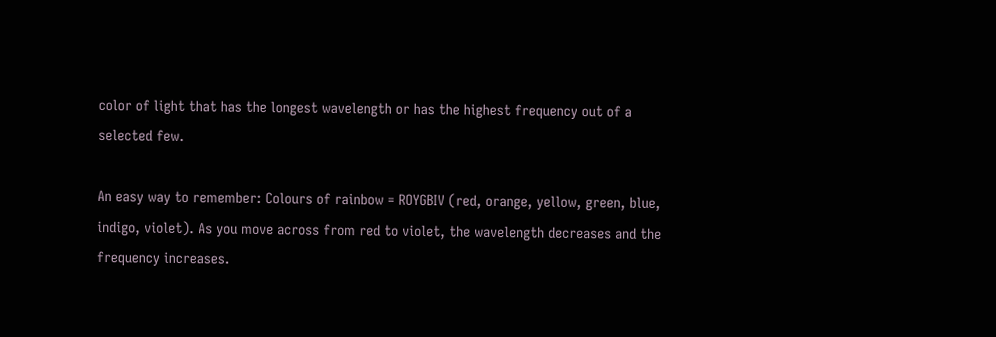color of light that has the longest wavelength or has the highest frequency out of a selected few.

An easy way to remember: Colours of rainbow = ROYGBIV (red, orange, yellow, green, blue, indigo, violet). As you move across from red to violet, the wavelength decreases and the frequency increases.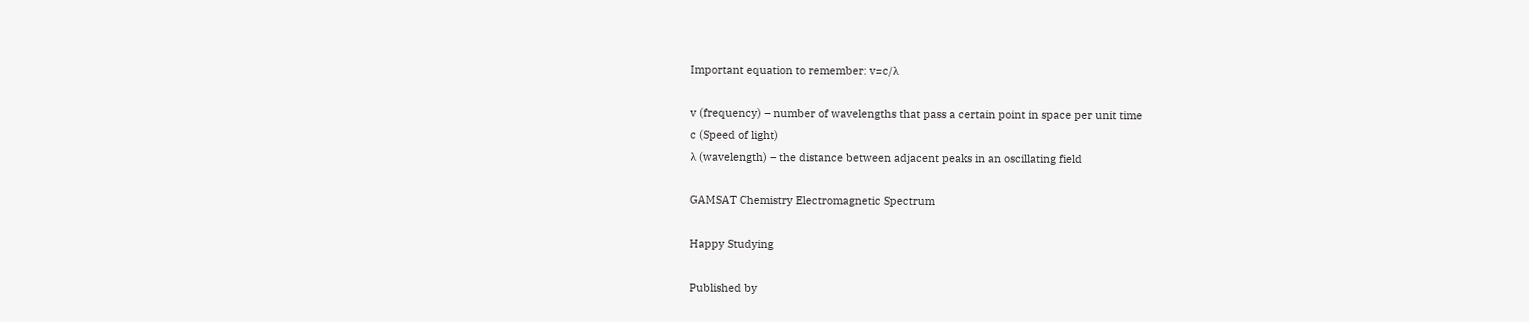Important equation to remember: v=c/λ

v (frequency) – number of wavelengths that pass a certain point in space per unit time
c (Speed of light)
λ (wavelength) – the distance between adjacent peaks in an oscillating field

GAMSAT Chemistry Electromagnetic Spectrum

Happy Studying

Published by